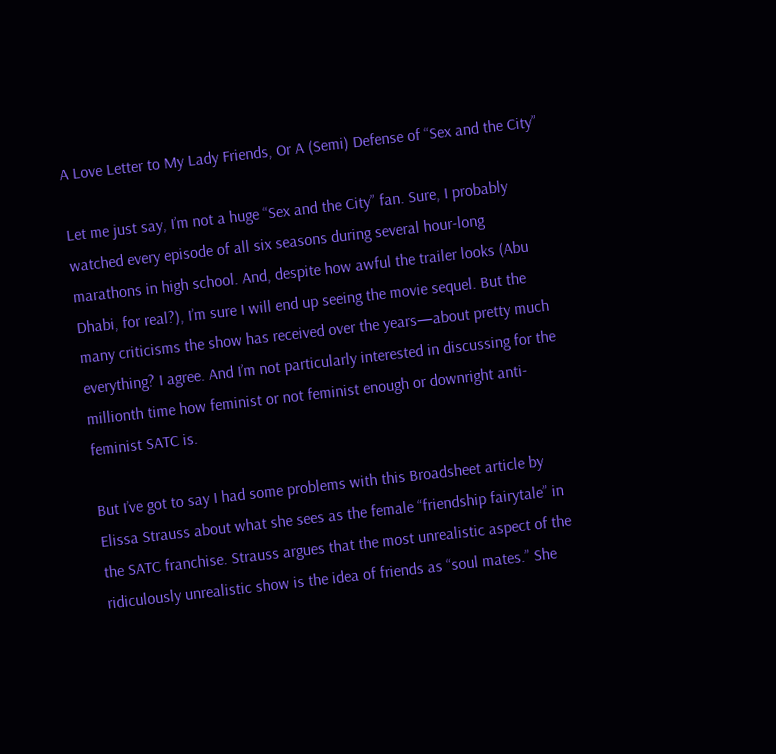A Love Letter to My Lady Friends, Or A (Semi) Defense of “Sex and the City”

Let me just say, I’m not a huge “Sex and the City” fan. Sure, I probably watched every episode of all six seasons during several hour-long marathons in high school. And, despite how awful the trailer looks (Abu Dhabi, for real?), I’m sure I will end up seeing the movie sequel. But the many criticisms the show has received over the years—about pretty much everything? I agree. And I’m not particularly interested in discussing for the millionth time how feminist or not feminist enough or downright anti-feminist SATC is.

But I’ve got to say I had some problems with this Broadsheet article by Elissa Strauss about what she sees as the female “friendship fairytale” in the SATC franchise. Strauss argues that the most unrealistic aspect of the ridiculously unrealistic show is the idea of friends as “soul mates.” She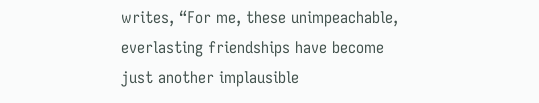writes, “For me, these unimpeachable, everlasting friendships have become just another implausible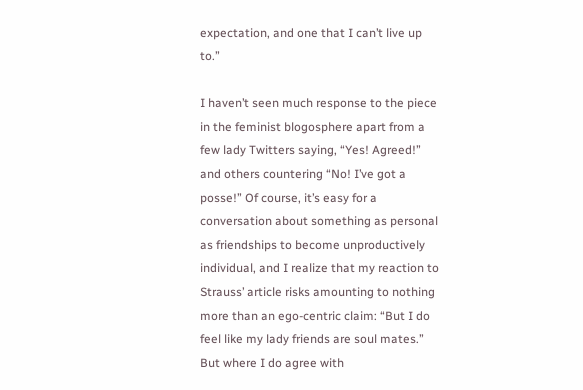expectation, and one that I can’t live up to.”

I haven’t seen much response to the piece in the feminist blogosphere apart from a few lady Twitters saying, “Yes! Agreed!” and others countering “No! I’ve got a posse!” Of course, it’s easy for a conversation about something as personal as friendships to become unproductively individual, and I realize that my reaction to Strauss’ article risks amounting to nothing more than an ego-centric claim: “But I do feel like my lady friends are soul mates.” But where I do agree with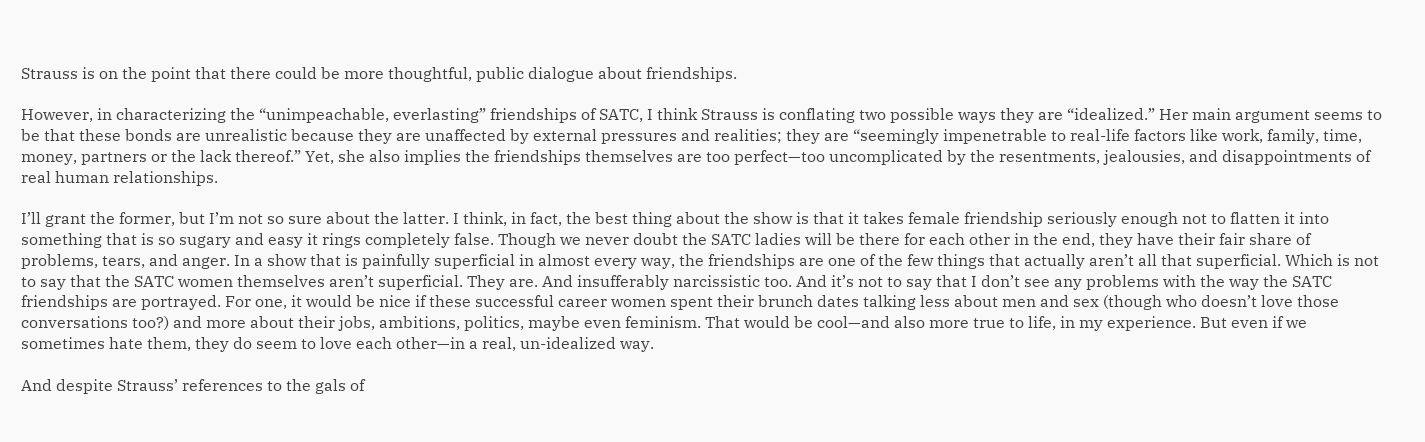Strauss is on the point that there could be more thoughtful, public dialogue about friendships.

However, in characterizing the “unimpeachable, everlasting” friendships of SATC, I think Strauss is conflating two possible ways they are “idealized.” Her main argument seems to be that these bonds are unrealistic because they are unaffected by external pressures and realities; they are “seemingly impenetrable to real-life factors like work, family, time, money, partners or the lack thereof.” Yet, she also implies the friendships themselves are too perfect—too uncomplicated by the resentments, jealousies, and disappointments of real human relationships.

I’ll grant the former, but I’m not so sure about the latter. I think, in fact, the best thing about the show is that it takes female friendship seriously enough not to flatten it into something that is so sugary and easy it rings completely false. Though we never doubt the SATC ladies will be there for each other in the end, they have their fair share of problems, tears, and anger. In a show that is painfully superficial in almost every way, the friendships are one of the few things that actually aren’t all that superficial. Which is not to say that the SATC women themselves aren’t superficial. They are. And insufferably narcissistic too. And it’s not to say that I don’t see any problems with the way the SATC friendships are portrayed. For one, it would be nice if these successful career women spent their brunch dates talking less about men and sex (though who doesn’t love those conversations too?) and more about their jobs, ambitions, politics, maybe even feminism. That would be cool—and also more true to life, in my experience. But even if we sometimes hate them, they do seem to love each other—in a real, un-idealized way.

And despite Strauss’ references to the gals of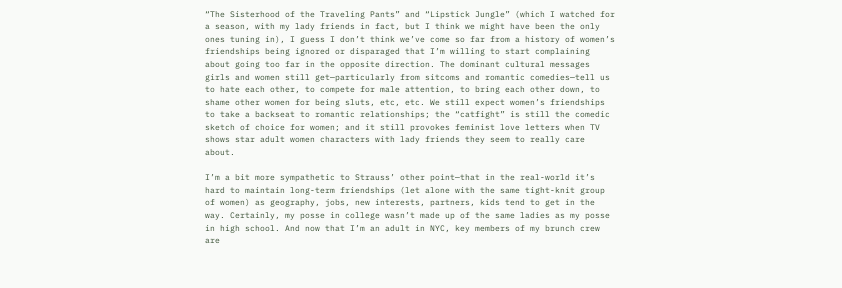“The Sisterhood of the Traveling Pants” and “Lipstick Jungle” (which I watched for a season, with my lady friends in fact, but I think we might have been the only ones tuning in), I guess I don’t think we’ve come so far from a history of women’s friendships being ignored or disparaged that I’m willing to start complaining about going too far in the opposite direction. The dominant cultural messages girls and women still get—particularly from sitcoms and romantic comedies—tell us to hate each other, to compete for male attention, to bring each other down, to shame other women for being sluts, etc, etc. We still expect women’s friendships to take a backseat to romantic relationships; the “catfight” is still the comedic sketch of choice for women; and it still provokes feminist love letters when TV shows star adult women characters with lady friends they seem to really care about.

I’m a bit more sympathetic to Strauss’ other point—that in the real-world it’s hard to maintain long-term friendships (let alone with the same tight-knit group of women) as geography, jobs, new interests, partners, kids tend to get in the way. Certainly, my posse in college wasn’t made up of the same ladies as my posse in high school. And now that I’m an adult in NYC, key members of my brunch crew are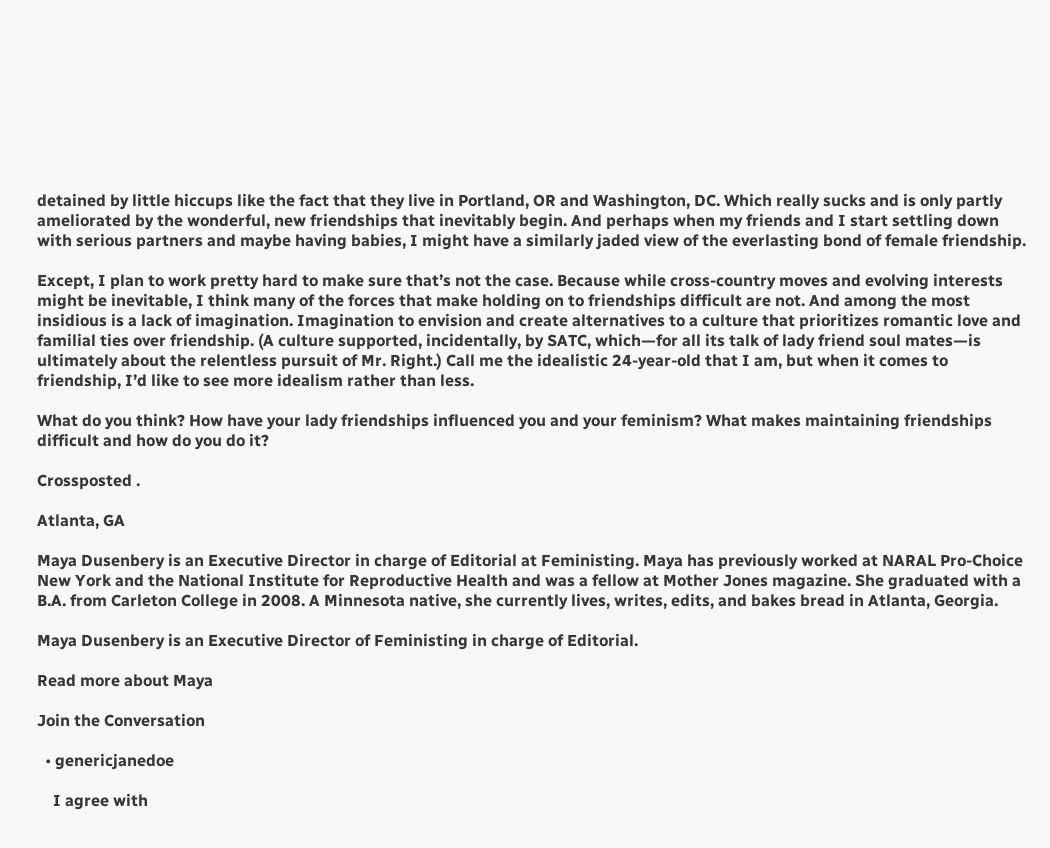detained by little hiccups like the fact that they live in Portland, OR and Washington, DC. Which really sucks and is only partly ameliorated by the wonderful, new friendships that inevitably begin. And perhaps when my friends and I start settling down with serious partners and maybe having babies, I might have a similarly jaded view of the everlasting bond of female friendship.

Except, I plan to work pretty hard to make sure that’s not the case. Because while cross-country moves and evolving interests might be inevitable, I think many of the forces that make holding on to friendships difficult are not. And among the most insidious is a lack of imagination. Imagination to envision and create alternatives to a culture that prioritizes romantic love and familial ties over friendship. (A culture supported, incidentally, by SATC, which—for all its talk of lady friend soul mates—is ultimately about the relentless pursuit of Mr. Right.) Call me the idealistic 24-year-old that I am, but when it comes to friendship, I’d like to see more idealism rather than less.

What do you think? How have your lady friendships influenced you and your feminism? What makes maintaining friendships difficult and how do you do it?

Crossposted .

Atlanta, GA

Maya Dusenbery is an Executive Director in charge of Editorial at Feministing. Maya has previously worked at NARAL Pro-Choice New York and the National Institute for Reproductive Health and was a fellow at Mother Jones magazine. She graduated with a B.A. from Carleton College in 2008. A Minnesota native, she currently lives, writes, edits, and bakes bread in Atlanta, Georgia.

Maya Dusenbery is an Executive Director of Feministing in charge of Editorial.

Read more about Maya

Join the Conversation

  • genericjanedoe

    I agree with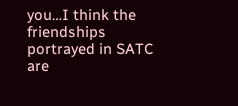you…I think the friendships portrayed in SATC are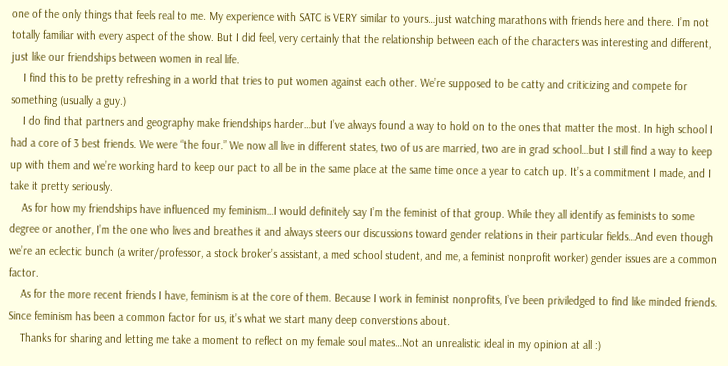one of the only things that feels real to me. My experience with SATC is VERY similar to yours…just watching marathons with friends here and there. I’m not totally familiar with every aspect of the show. But I did feel, very certainly that the relationship between each of the characters was interesting and different, just like our friendships between women in real life.
    I find this to be pretty refreshing in a world that tries to put women against each other. We’re supposed to be catty and criticizing and compete for something (usually a guy.)
    I do find that partners and geography make friendships harder…but I’ve always found a way to hold on to the ones that matter the most. In high school I had a core of 3 best friends. We were “the four.” We now all live in different states, two of us are married, two are in grad school…but I still find a way to keep up with them and we’re working hard to keep our pact to all be in the same place at the same time once a year to catch up. It’s a commitment I made, and I take it pretty seriously.
    As for how my friendships have influenced my feminism…I would definitely say I’m the feminist of that group. While they all identify as feminists to some degree or another, I’m the one who lives and breathes it and always steers our discussions toward gender relations in their particular fields…And even though we’re an eclectic bunch (a writer/professor, a stock broker’s assistant, a med school student, and me, a feminist nonprofit worker) gender issues are a common factor.
    As for the more recent friends I have, feminism is at the core of them. Because I work in feminist nonprofits, I’ve been priviledged to find like minded friends. Since feminism has been a common factor for us, it’s what we start many deep converstions about.
    Thanks for sharing and letting me take a moment to reflect on my female soul mates…Not an unrealistic ideal in my opinion at all :)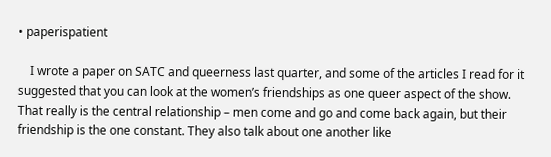• paperispatient

    I wrote a paper on SATC and queerness last quarter, and some of the articles I read for it suggested that you can look at the women’s friendships as one queer aspect of the show. That really is the central relationship – men come and go and come back again, but their friendship is the one constant. They also talk about one another like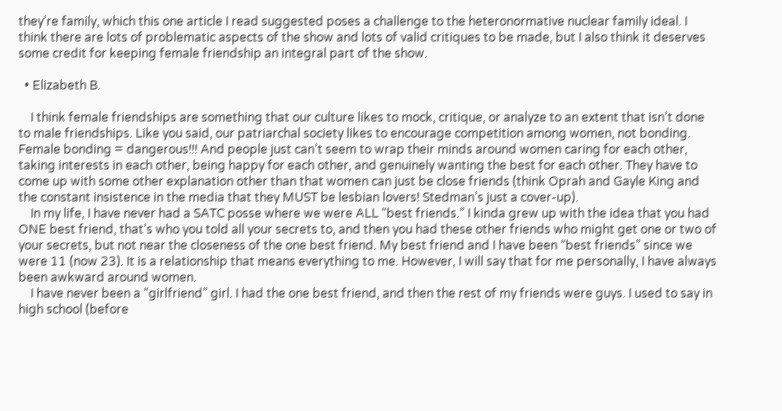they’re family, which this one article I read suggested poses a challenge to the heteronormative nuclear family ideal. I think there are lots of problematic aspects of the show and lots of valid critiques to be made, but I also think it deserves some credit for keeping female friendship an integral part of the show.

  • Elizabeth B.

    I think female friendships are something that our culture likes to mock, critique, or analyze to an extent that isn’t done to male friendships. Like you said, our patriarchal society likes to encourage competition among women, not bonding. Female bonding = dangerous!!! And people just can’t seem to wrap their minds around women caring for each other, taking interests in each other, being happy for each other, and genuinely wanting the best for each other. They have to come up with some other explanation other than that women can just be close friends (think Oprah and Gayle King and the constant insistence in the media that they MUST be lesbian lovers! Stedman’s just a cover-up).
    In my life, I have never had a SATC posse where we were ALL “best friends.” I kinda grew up with the idea that you had ONE best friend, that’s who you told all your secrets to, and then you had these other friends who might get one or two of your secrets, but not near the closeness of the one best friend. My best friend and I have been “best friends” since we were 11 (now 23). It is a relationship that means everything to me. However, I will say that for me personally, I have always been awkward around women.
    I have never been a “girlfriend” girl. I had the one best friend, and then the rest of my friends were guys. I used to say in high school (before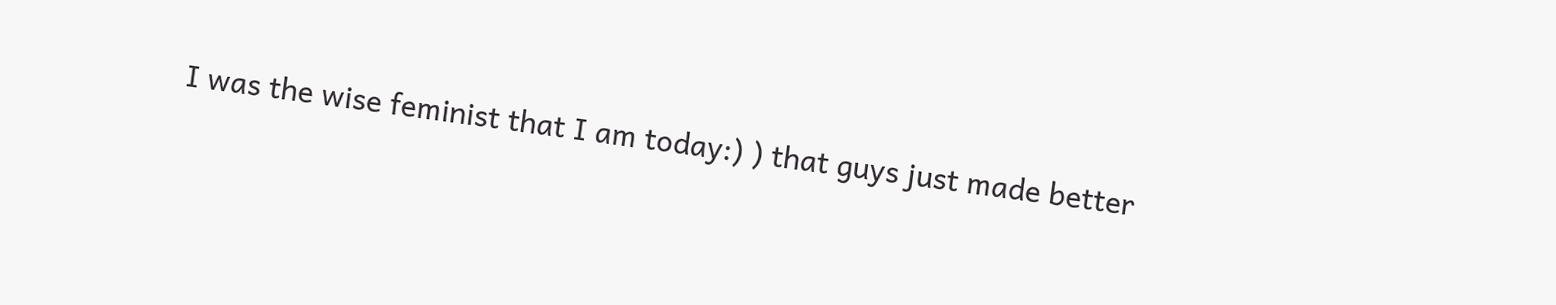I was the wise feminist that I am today:) ) that guys just made better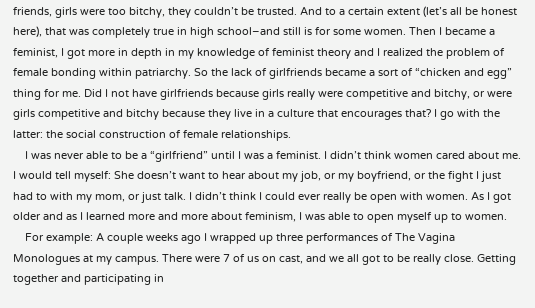friends, girls were too bitchy, they couldn’t be trusted. And to a certain extent (let’s all be honest here), that was completely true in high school–and still is for some women. Then I became a feminist, I got more in depth in my knowledge of feminist theory and I realized the problem of female bonding within patriarchy. So the lack of girlfriends became a sort of “chicken and egg” thing for me. Did I not have girlfriends because girls really were competitive and bitchy, or were girls competitive and bitchy because they live in a culture that encourages that? I go with the latter: the social construction of female relationships.
    I was never able to be a “girlfriend” until I was a feminist. I didn’t think women cared about me. I would tell myself: She doesn’t want to hear about my job, or my boyfriend, or the fight I just had to with my mom, or just talk. I didn’t think I could ever really be open with women. As I got older and as I learned more and more about feminism, I was able to open myself up to women.
    For example: A couple weeks ago I wrapped up three performances of The Vagina Monologues at my campus. There were 7 of us on cast, and we all got to be really close. Getting together and participating in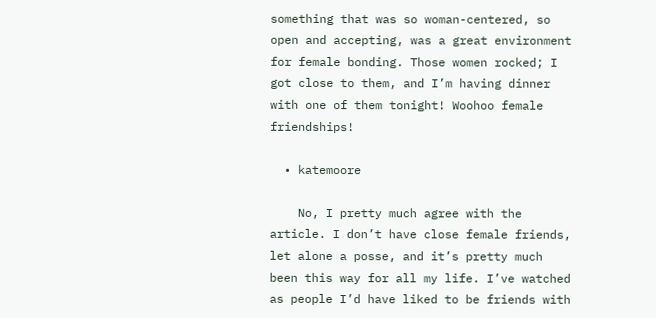something that was so woman-centered, so open and accepting, was a great environment for female bonding. Those women rocked; I got close to them, and I’m having dinner with one of them tonight! Woohoo female friendships!

  • katemoore

    No, I pretty much agree with the article. I don’t have close female friends, let alone a posse, and it’s pretty much been this way for all my life. I’ve watched as people I’d have liked to be friends with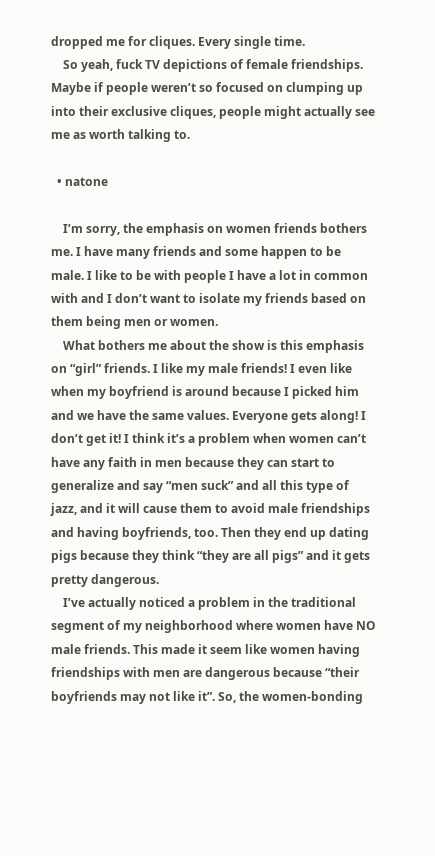dropped me for cliques. Every single time.
    So yeah, fuck TV depictions of female friendships. Maybe if people weren’t so focused on clumping up into their exclusive cliques, people might actually see me as worth talking to.

  • natone

    I’m sorry, the emphasis on women friends bothers me. I have many friends and some happen to be male. I like to be with people I have a lot in common with and I don’t want to isolate my friends based on them being men or women.
    What bothers me about the show is this emphasis on “girl” friends. I like my male friends! I even like when my boyfriend is around because I picked him and we have the same values. Everyone gets along! I don’t get it! I think it’s a problem when women can’t have any faith in men because they can start to generalize and say “men suck” and all this type of jazz, and it will cause them to avoid male friendships and having boyfriends, too. Then they end up dating pigs because they think “they are all pigs” and it gets pretty dangerous.
    I’ve actually noticed a problem in the traditional segment of my neighborhood where women have NO male friends. This made it seem like women having friendships with men are dangerous because “their boyfriends may not like it”. So, the women-bonding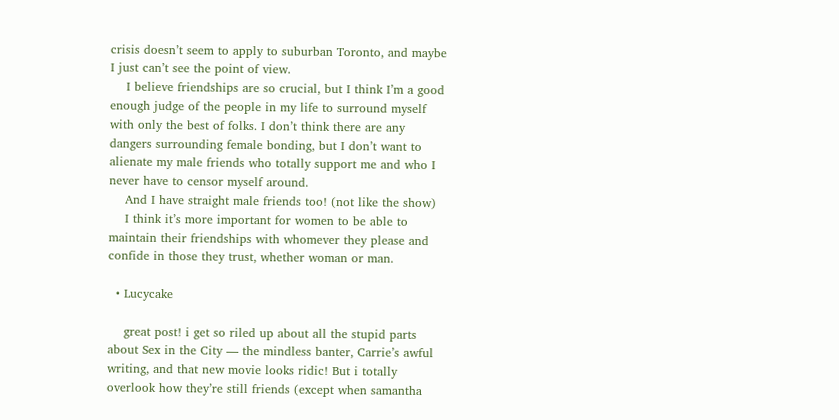crisis doesn’t seem to apply to suburban Toronto, and maybe I just can’t see the point of view.
    I believe friendships are so crucial, but I think I’m a good enough judge of the people in my life to surround myself with only the best of folks. I don’t think there are any dangers surrounding female bonding, but I don’t want to alienate my male friends who totally support me and who I never have to censor myself around.
    And I have straight male friends too! (not like the show)
    I think it’s more important for women to be able to maintain their friendships with whomever they please and confide in those they trust, whether woman or man.

  • Lucycake

    great post! i get so riled up about all the stupid parts about Sex in the City — the mindless banter, Carrie’s awful writing, and that new movie looks ridic! But i totally overlook how they’re still friends (except when samantha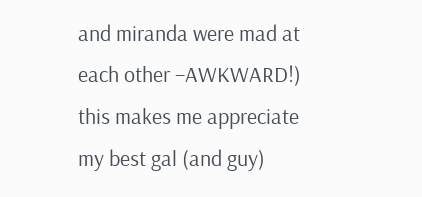and miranda were mad at each other –AWKWARD!) this makes me appreciate my best gal (and guy)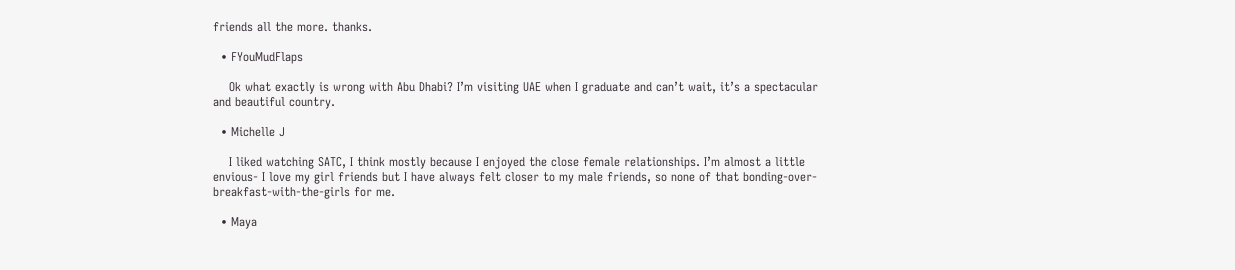friends all the more. thanks.

  • FYouMudFlaps

    Ok what exactly is wrong with Abu Dhabi? I’m visiting UAE when I graduate and can’t wait, it’s a spectacular and beautiful country.

  • Michelle J

    I liked watching SATC, I think mostly because I enjoyed the close female relationships. I’m almost a little envious- I love my girl friends but I have always felt closer to my male friends, so none of that bonding-over-breakfast-with-the-girls for me.

  • Maya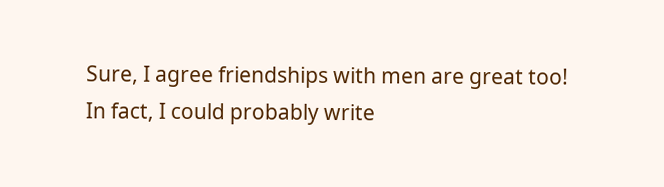Sure, I agree friendships with men are great too! In fact, I could probably write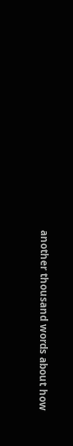another thousand words about how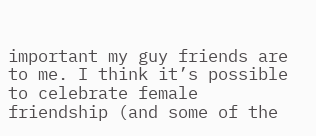important my guy friends are to me. I think it’s possible to celebrate female friendship (and some of the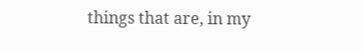things that are, in my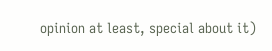opinion at least, special about it)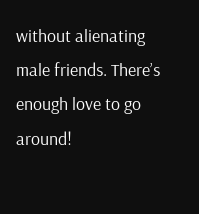without alienating male friends. There’s enough love to go around!